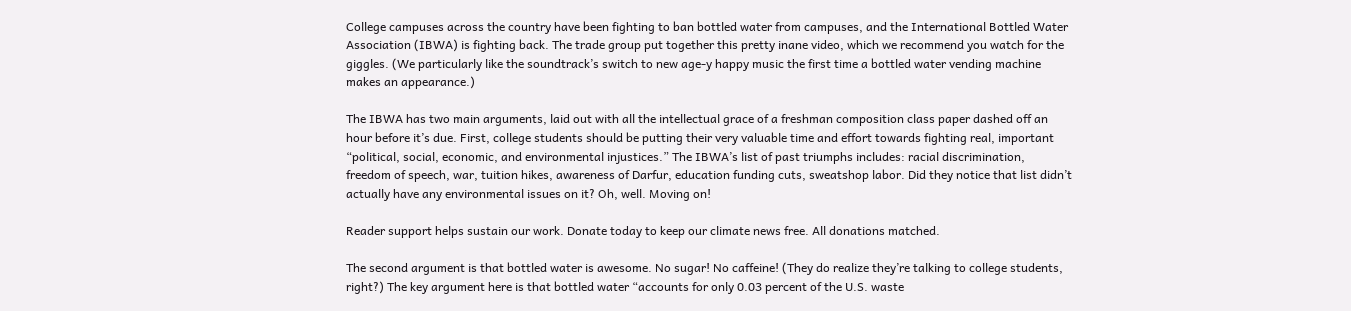College campuses across the country have been fighting to ban bottled water from campuses, and the International Bottled Water Association (IBWA) is fighting back. The trade group put together this pretty inane video, which we recommend you watch for the giggles. (We particularly like the soundtrack’s switch to new age-y happy music the first time a bottled water vending machine makes an appearance.)

The IBWA has two main arguments, laid out with all the intellectual grace of a freshman composition class paper dashed off an hour before it’s due. First, college students should be putting their very valuable time and effort towards fighting real, important “political, social, economic, and environmental injustices.” The IBWA’s list of past triumphs includes: racial discrimination, freedom of speech, war, tuition hikes, awareness of Darfur, education funding cuts, sweatshop labor. Did they notice that list didn’t actually have any environmental issues on it? Oh, well. Moving on!

Reader support helps sustain our work. Donate today to keep our climate news free. All donations matched.

The second argument is that bottled water is awesome. No sugar! No caffeine! (They do realize they’re talking to college students, right?) The key argument here is that bottled water “accounts for only 0.03 percent of the U.S. waste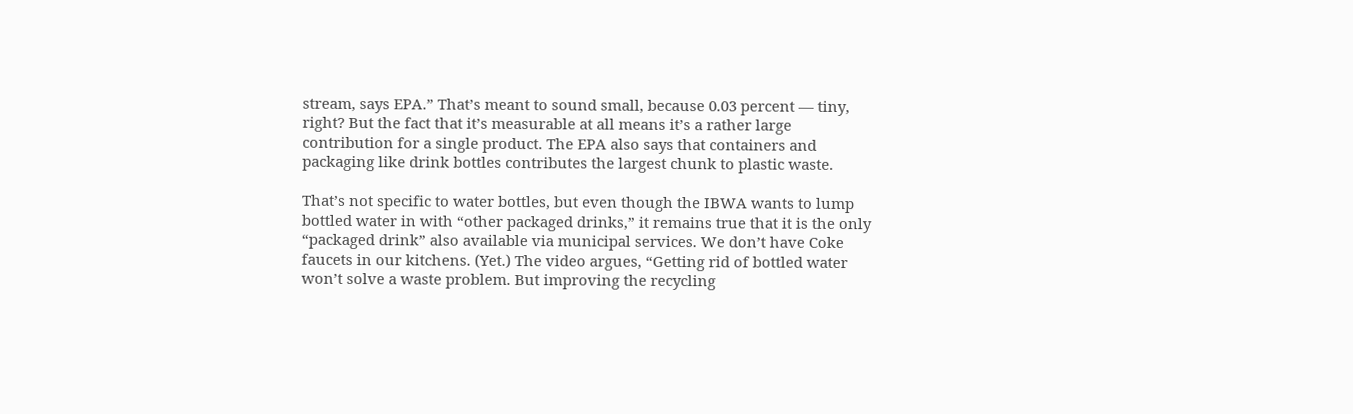stream, says EPA.” That’s meant to sound small, because 0.03 percent — tiny, right? But the fact that it’s measurable at all means it’s a rather large contribution for a single product. The EPA also says that containers and packaging like drink bottles contributes the largest chunk to plastic waste.

That’s not specific to water bottles, but even though the IBWA wants to lump bottled water in with “other packaged drinks,” it remains true that it is the only “packaged drink” also available via municipal services. We don’t have Coke faucets in our kitchens. (Yet.) The video argues, “Getting rid of bottled water won’t solve a waste problem. But improving the recycling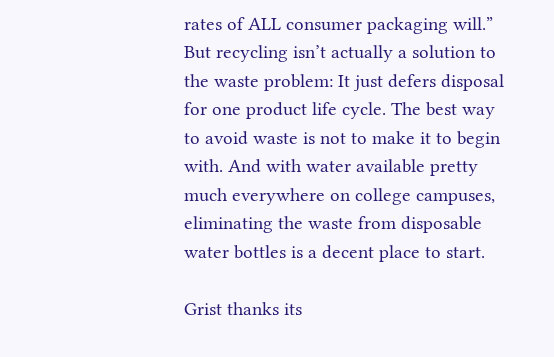rates of ALL consumer packaging will.” But recycling isn’t actually a solution to the waste problem: It just defers disposal for one product life cycle. The best way to avoid waste is not to make it to begin with. And with water available pretty much everywhere on college campuses, eliminating the waste from disposable water bottles is a decent place to start.

Grist thanks its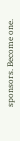sponsors. Become one.